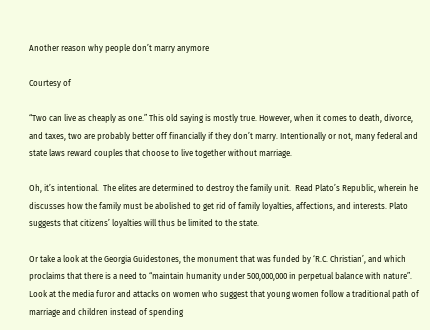Another reason why people don’t marry anymore

Courtesy of

“Two can live as cheaply as one.” This old saying is mostly true. However, when it comes to death, divorce, and taxes, two are probably better off financially if they don’t marry. Intentionally or not, many federal and state laws reward couples that choose to live together without marriage.

Oh, it’s intentional.  The elites are determined to destroy the family unit.  Read Plato’s Republic, wherein he discusses how the family must be abolished to get rid of family loyalties, affections, and interests. Plato suggests that citizens’ loyalties will thus be limited to the state.

Or take a look at the Georgia Guidestones, the monument that was funded by ‘R.C. Christian’, and which proclaims that there is a need to “maintain humanity under 500,000,000 in perpetual balance with nature”.  Look at the media furor and attacks on women who suggest that young women follow a traditional path of marriage and children instead of spending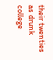their twenties as drunk college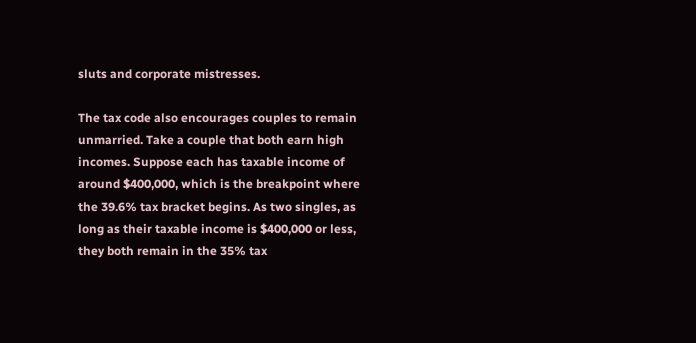sluts and corporate mistresses.

The tax code also encourages couples to remain unmarried. Take a couple that both earn high incomes. Suppose each has taxable income of around $400,000, which is the breakpoint where the 39.6% tax bracket begins. As two singles, as long as their taxable income is $400,000 or less, they both remain in the 35% tax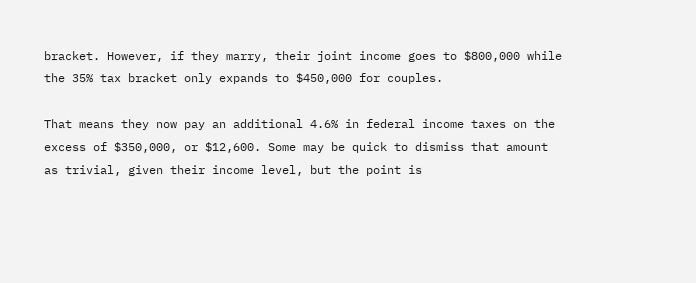bracket. However, if they marry, their joint income goes to $800,000 while the 35% tax bracket only expands to $450,000 for couples.

That means they now pay an additional 4.6% in federal income taxes on the excess of $350,000, or $12,600. Some may be quick to dismiss that amount as trivial, given their income level, but the point is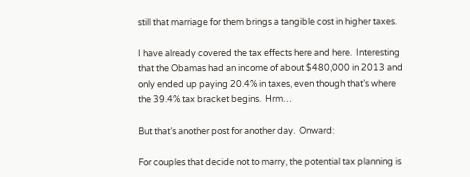still that marriage for them brings a tangible cost in higher taxes.

I have already covered the tax effects here and here.  Interesting that the Obamas had an income of about $480,000 in 2013 and only ended up paying 20.4% in taxes, even though that’s where the 39.4% tax bracket begins.  Hrm…

But that’s another post for another day.  Onward:

For couples that decide not to marry, the potential tax planning is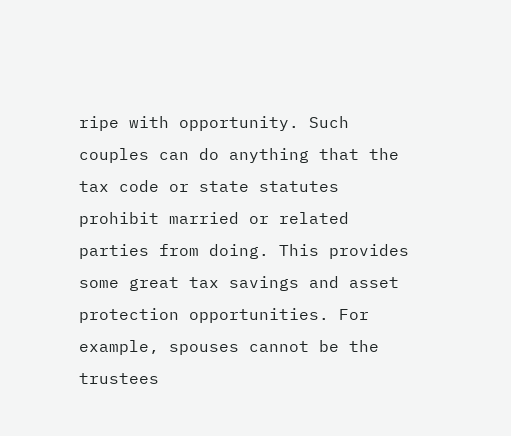ripe with opportunity. Such couples can do anything that the tax code or state statutes prohibit married or related parties from doing. This provides some great tax savings and asset protection opportunities. For example, spouses cannot be the trustees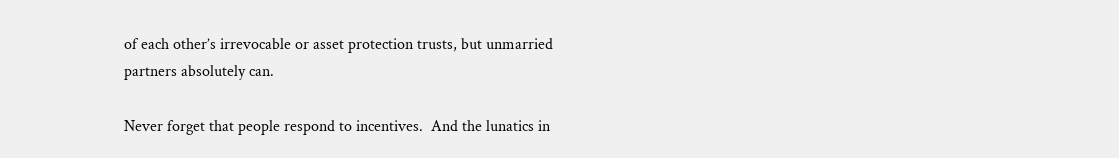of each other’s irrevocable or asset protection trusts, but unmarried partners absolutely can.

Never forget that people respond to incentives.  And the lunatics in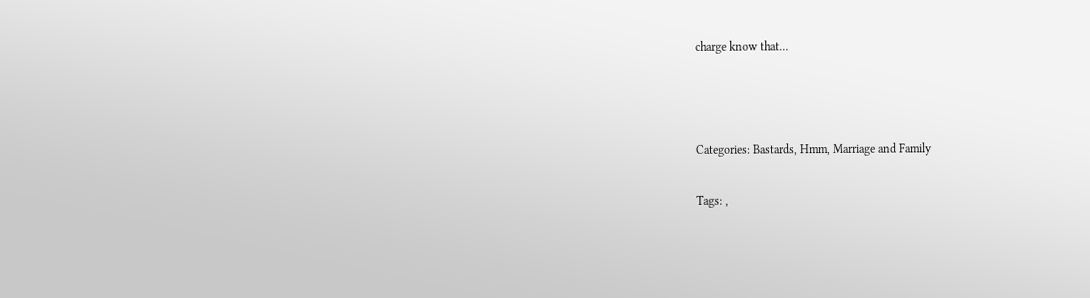charge know that…



Categories: Bastards, Hmm, Marriage and Family

Tags: ,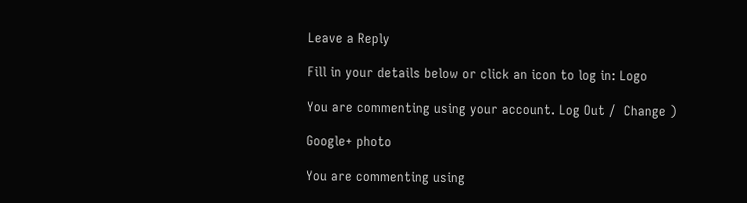Leave a Reply

Fill in your details below or click an icon to log in: Logo

You are commenting using your account. Log Out /  Change )

Google+ photo

You are commenting using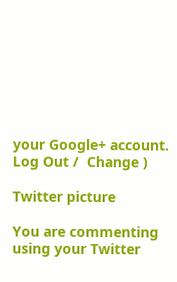your Google+ account. Log Out /  Change )

Twitter picture

You are commenting using your Twitter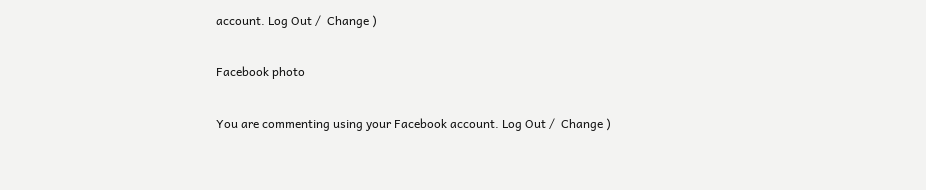account. Log Out /  Change )

Facebook photo

You are commenting using your Facebook account. Log Out /  Change )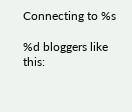Connecting to %s

%d bloggers like this: